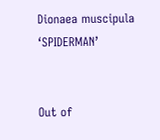Dionaea muscipula ‘SPIDERMAN’


Out of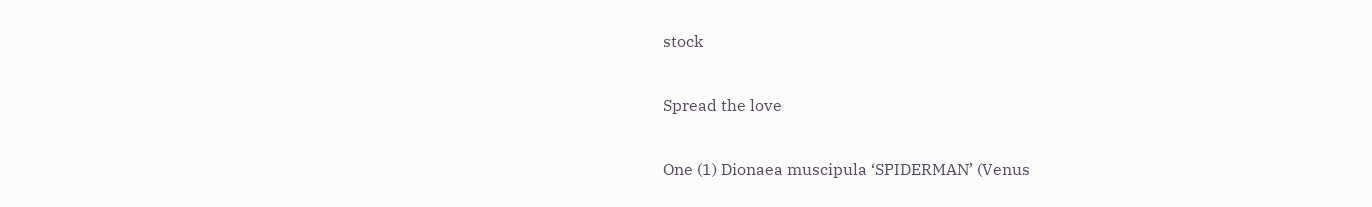stock

Spread the love

One (1) Dionaea muscipula ‘SPIDERMAN’ (Venus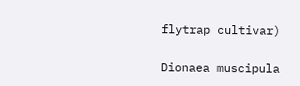flytrap cultivar)

Dionaea muscipula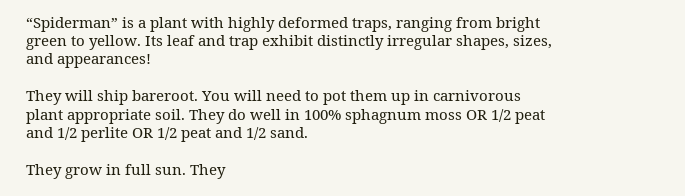“Spiderman” is a plant with highly deformed traps, ranging from bright green to yellow. Its leaf and trap exhibit distinctly irregular shapes, sizes, and appearances!

They will ship bareroot. You will need to pot them up in carnivorous plant appropriate soil. They do well in 100% sphagnum moss OR 1/2 peat and 1/2 perlite OR 1/2 peat and 1/2 sand.

They grow in full sun. They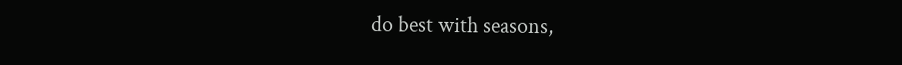do best with seasons,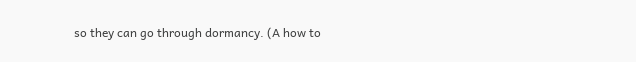so they can go through dormancy. (A how to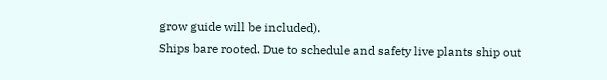grow guide will be included).
Ships bare rooted. Due to schedule and safety live plants ship out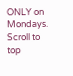ONLY on Mondays.
Scroll to top